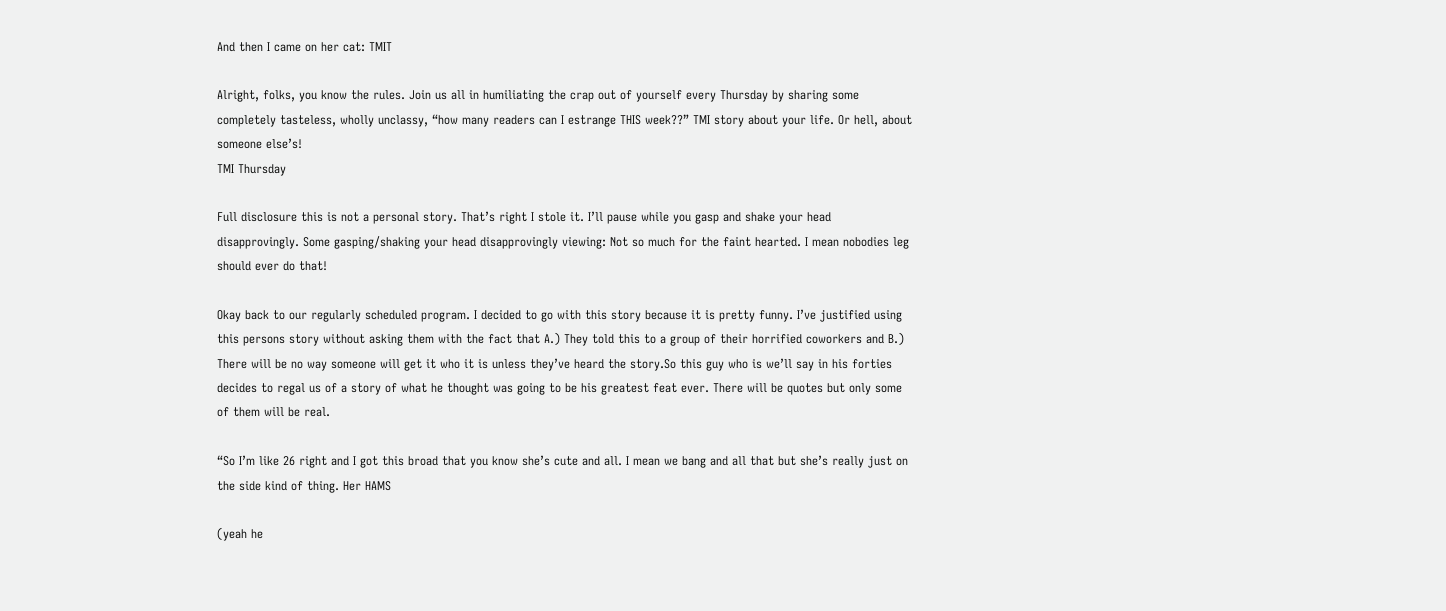And then I came on her cat: TMIT

Alright, folks, you know the rules. Join us all in humiliating the crap out of yourself every Thursday by sharing some completely tasteless, wholly unclassy, “how many readers can I estrange THIS week??” TMI story about your life. Or hell, about someone else’s!
TMI Thursday

Full disclosure this is not a personal story. That’s right I stole it. I’ll pause while you gasp and shake your head disapprovingly. Some gasping/shaking your head disapprovingly viewing: Not so much for the faint hearted. I mean nobodies leg should ever do that!

Okay back to our regularly scheduled program. I decided to go with this story because it is pretty funny. I’ve justified using this persons story without asking them with the fact that A.) They told this to a group of their horrified coworkers and B.) There will be no way someone will get it who it is unless they’ve heard the story.So this guy who is we’ll say in his forties decides to regal us of a story of what he thought was going to be his greatest feat ever. There will be quotes but only some of them will be real.

“So I’m like 26 right and I got this broad that you know she’s cute and all. I mean we bang and all that but she’s really just on the side kind of thing. Her HAMS

(yeah he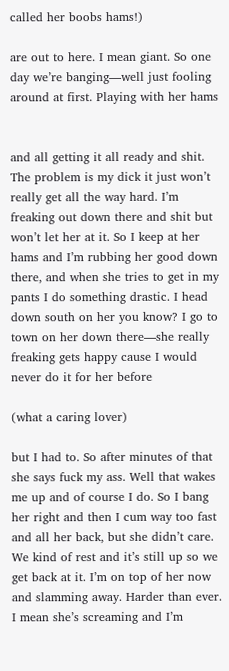called her boobs hams!)

are out to here. I mean giant. So one day we’re banging—well just fooling around at first. Playing with her hams


and all getting it all ready and shit. The problem is my dick it just won’t really get all the way hard. I’m freaking out down there and shit but won’t let her at it. So I keep at her hams and I’m rubbing her good down there, and when she tries to get in my pants I do something drastic. I head down south on her you know? I go to town on her down there—she really freaking gets happy cause I would never do it for her before

(what a caring lover)

but I had to. So after minutes of that she says fuck my ass. Well that wakes me up and of course I do. So I bang her right and then I cum way too fast and all her back, but she didn’t care. We kind of rest and it’s still up so we get back at it. I’m on top of her now and slamming away. Harder than ever. I mean she’s screaming and I’m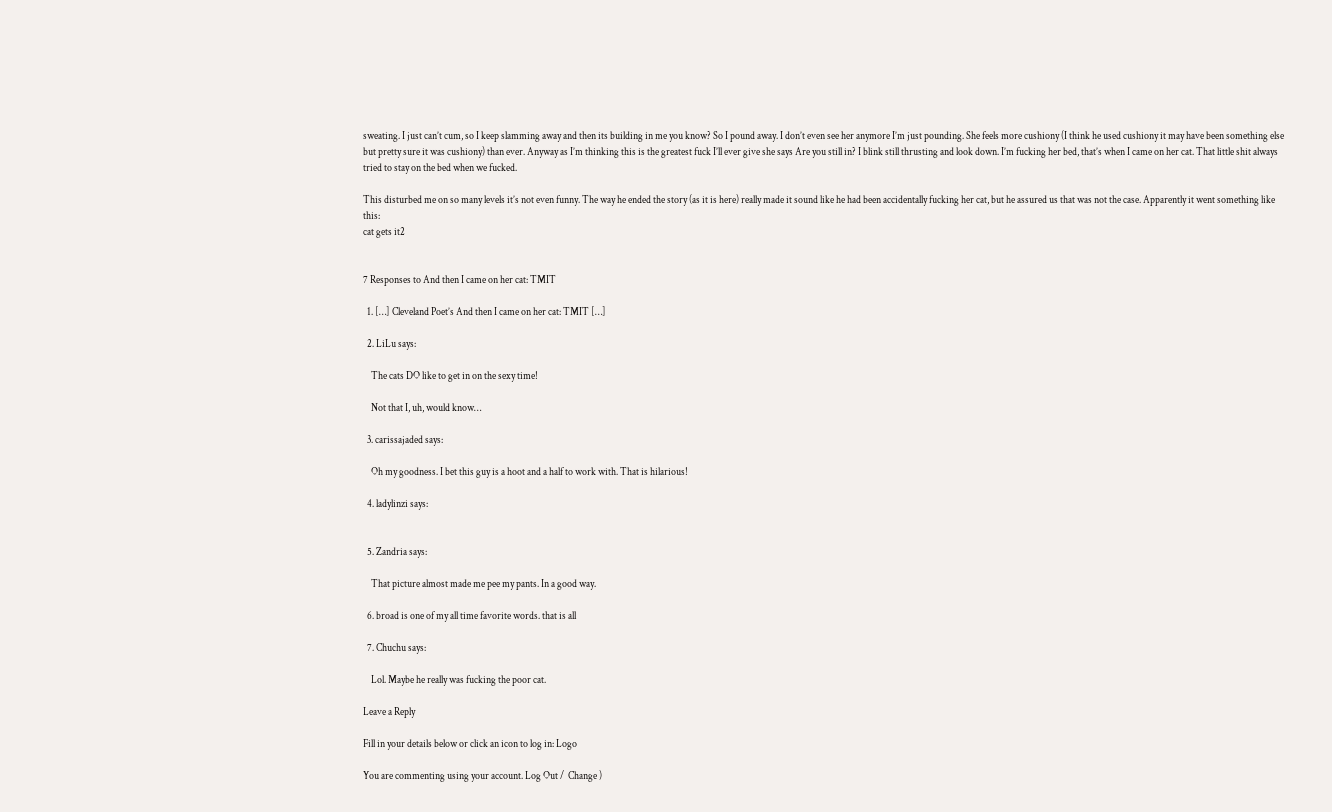sweating. I just can’t cum, so I keep slamming away and then its building in me you know? So I pound away. I don’t even see her anymore I’m just pounding. She feels more cushiony (I think he used cushiony it may have been something else but pretty sure it was cushiony) than ever. Anyway as I’m thinking this is the greatest fuck I’ll ever give she says Are you still in? I blink still thrusting and look down. I’m fucking her bed, that’s when I came on her cat. That little shit always tried to stay on the bed when we fucked.

This disturbed me on so many levels it’s not even funny. The way he ended the story (as it is here) really made it sound like he had been accidentally fucking her cat, but he assured us that was not the case. Apparently it went something like this:
cat gets it2


7 Responses to And then I came on her cat: TMIT

  1. […] Cleveland Poet’s And then I came on her cat: TMIT […]

  2. LiLu says:

    The cats DO like to get in on the sexy time!

    Not that I, uh, would know…

  3. carissajaded says:

    Oh my goodness. I bet this guy is a hoot and a half to work with. That is hilarious!

  4. ladylinzi says:


  5. Zandria says:

    That picture almost made me pee my pants. In a good way.

  6. broad is one of my all time favorite words. that is all

  7. Chuchu says:

    Lol. Maybe he really was fucking the poor cat.

Leave a Reply

Fill in your details below or click an icon to log in: Logo

You are commenting using your account. Log Out /  Change )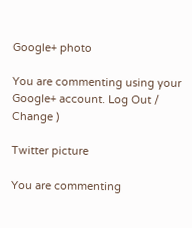Google+ photo

You are commenting using your Google+ account. Log Out /  Change )

Twitter picture

You are commenting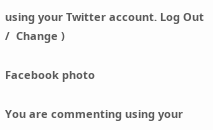using your Twitter account. Log Out /  Change )

Facebook photo

You are commenting using your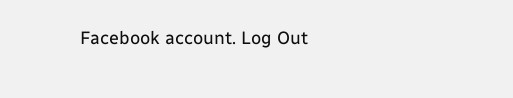Facebook account. Log Out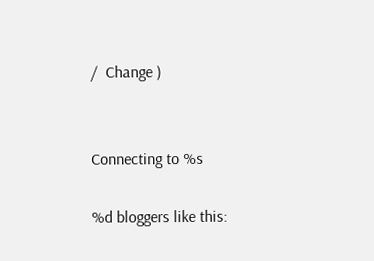/  Change )


Connecting to %s

%d bloggers like this: